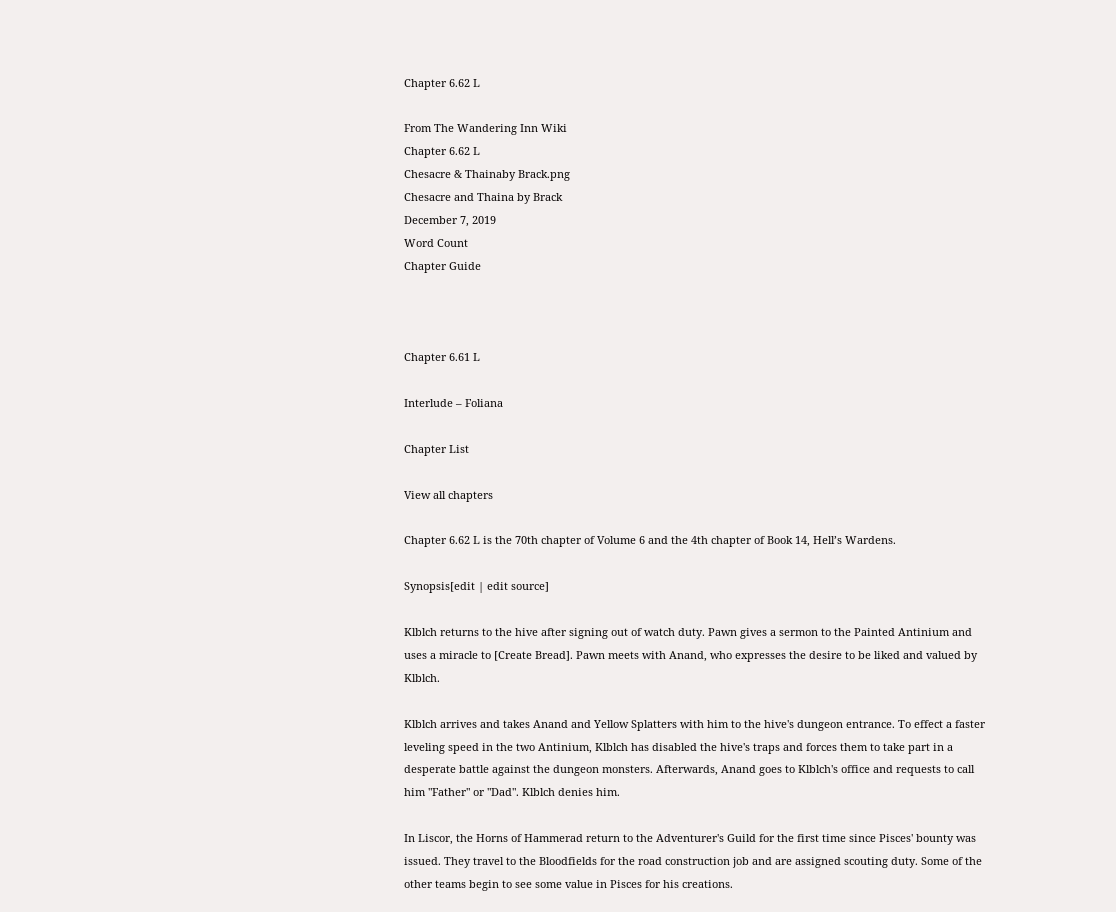Chapter 6.62 L

From The Wandering Inn Wiki
Chapter 6.62 L
Chesacre & Thainaby Brack.png
Chesacre and Thaina by Brack
December 7, 2019
Word Count
Chapter Guide



Chapter 6.61 L

Interlude – Foliana

Chapter List

View all chapters

Chapter 6.62 L is the 70th chapter of Volume 6 and the 4th chapter of Book 14, Hell’s Wardens.

Synopsis[edit | edit source]

Klblch returns to the hive after signing out of watch duty. Pawn gives a sermon to the Painted Antinium and uses a miracle to [Create Bread]. Pawn meets with Anand, who expresses the desire to be liked and valued by Klblch.

Klblch arrives and takes Anand and Yellow Splatters with him to the hive's dungeon entrance. To effect a faster leveling speed in the two Antinium, Klblch has disabled the hive's traps and forces them to take part in a desperate battle against the dungeon monsters. Afterwards, Anand goes to Klblch's office and requests to call him "Father" or "Dad". Klblch denies him.

In Liscor, the Horns of Hammerad return to the Adventurer's Guild for the first time since Pisces' bounty was issued. They travel to the Bloodfields for the road construction job and are assigned scouting duty. Some of the other teams begin to see some value in Pisces for his creations.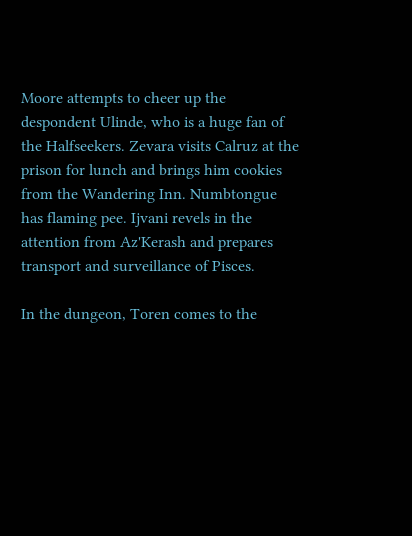Moore attempts to cheer up the despondent Ulinde, who is a huge fan of the Halfseekers. Zevara visits Calruz at the prison for lunch and brings him cookies from the Wandering Inn. Numbtongue has flaming pee. Ijvani revels in the attention from Az'Kerash and prepares transport and surveillance of Pisces.

In the dungeon, Toren comes to the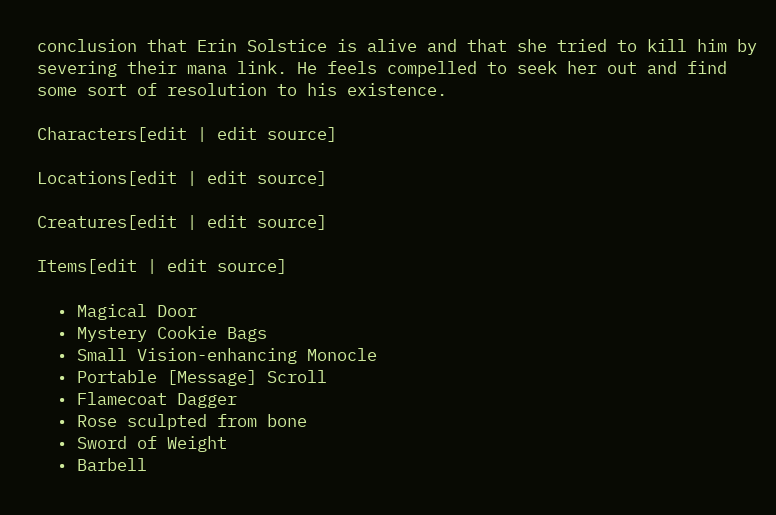conclusion that Erin Solstice is alive and that she tried to kill him by severing their mana link. He feels compelled to seek her out and find some sort of resolution to his existence.

Characters[edit | edit source]

Locations[edit | edit source]

Creatures[edit | edit source]

Items[edit | edit source]

  • Magical Door
  • Mystery Cookie Bags
  • Small Vision-enhancing Monocle
  • Portable [Message] Scroll
  • Flamecoat Dagger
  • Rose sculpted from bone
  • Sword of Weight
  • Barbell